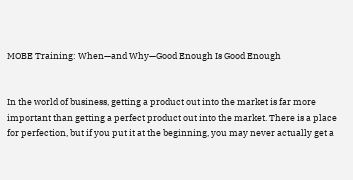MOBE Training: When—and Why—Good Enough Is Good Enough


In the world of business, getting a product out into the market is far more important than getting a perfect product out into the market. There is a place for perfection, but if you put it at the beginning, you may never actually get a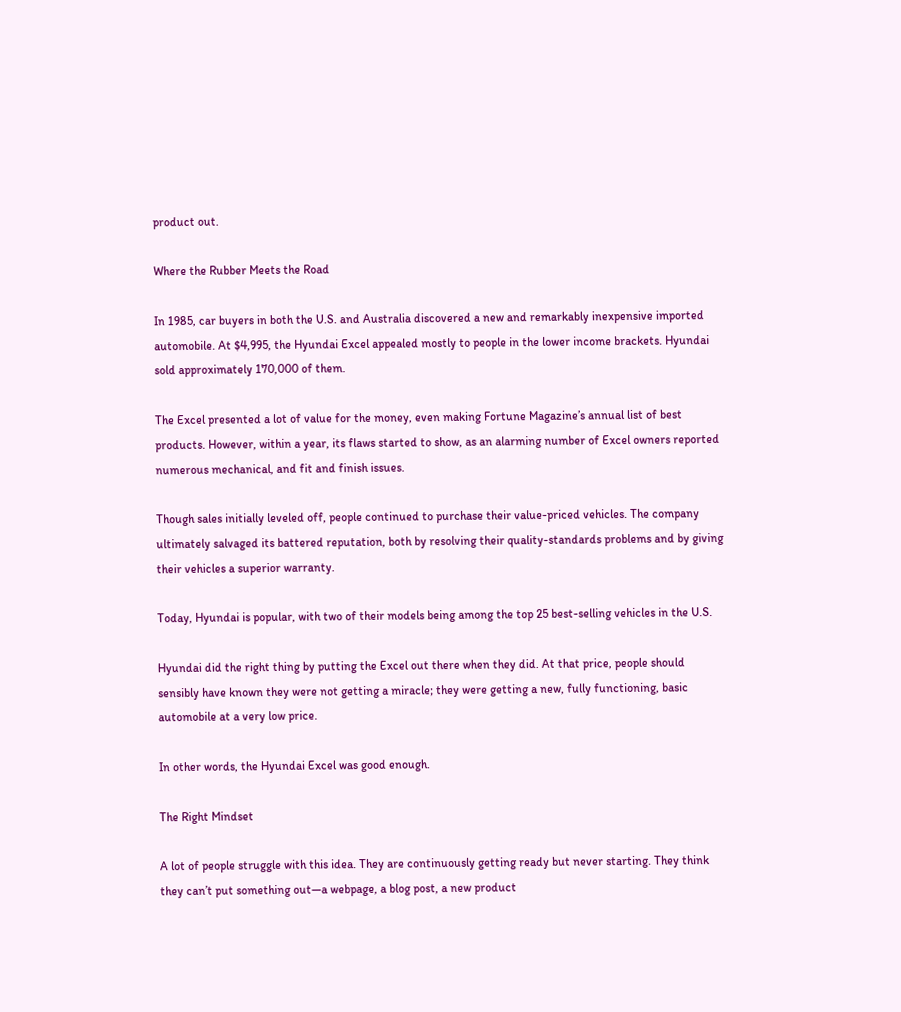product out.

Where the Rubber Meets the Road

In 1985, car buyers in both the U.S. and Australia discovered a new and remarkably inexpensive imported automobile. At $4,995, the Hyundai Excel appealed mostly to people in the lower income brackets. Hyundai sold approximately 170,000 of them.

The Excel presented a lot of value for the money, even making Fortune Magazine’s annual list of best products. However, within a year, its flaws started to show, as an alarming number of Excel owners reported numerous mechanical, and fit and finish issues.

Though sales initially leveled off, people continued to purchase their value-priced vehicles. The company ultimately salvaged its battered reputation, both by resolving their quality-standards problems and by giving their vehicles a superior warranty.

Today, Hyundai is popular, with two of their models being among the top 25 best-selling vehicles in the U.S.

Hyundai did the right thing by putting the Excel out there when they did. At that price, people should sensibly have known they were not getting a miracle; they were getting a new, fully functioning, basic automobile at a very low price.

In other words, the Hyundai Excel was good enough.

The Right Mindset

A lot of people struggle with this idea. They are continuously getting ready but never starting. They think they can’t put something out—a webpage, a blog post, a new product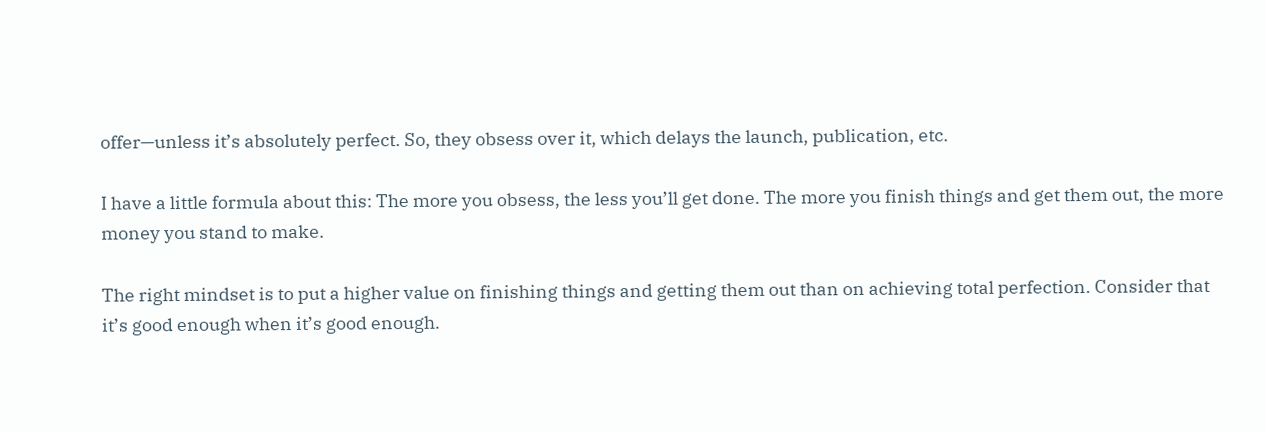offer—unless it’s absolutely perfect. So, they obsess over it, which delays the launch, publication, etc.

I have a little formula about this: The more you obsess, the less you’ll get done. The more you finish things and get them out, the more money you stand to make.

The right mindset is to put a higher value on finishing things and getting them out than on achieving total perfection. Consider that it’s good enough when it’s good enough.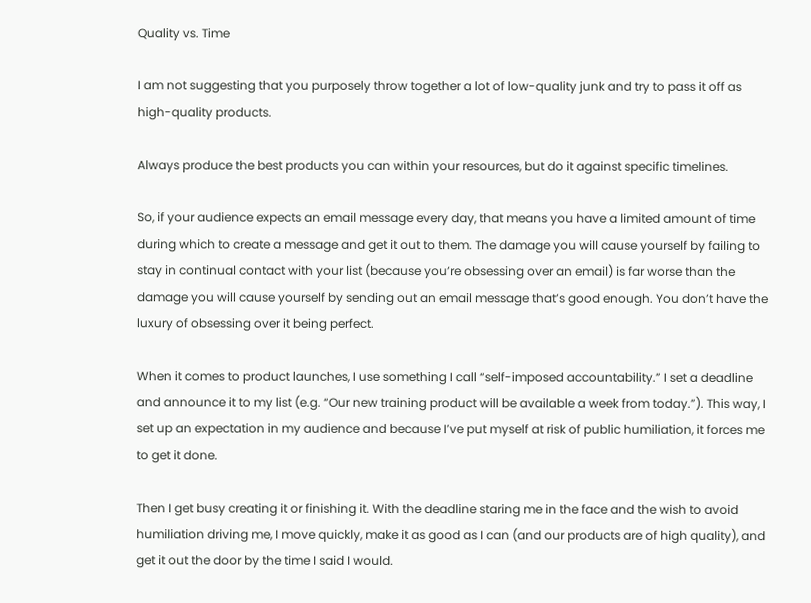Quality vs. Time

I am not suggesting that you purposely throw together a lot of low-quality junk and try to pass it off as high-quality products.

Always produce the best products you can within your resources, but do it against specific timelines.

So, if your audience expects an email message every day, that means you have a limited amount of time during which to create a message and get it out to them. The damage you will cause yourself by failing to stay in continual contact with your list (because you’re obsessing over an email) is far worse than the damage you will cause yourself by sending out an email message that’s good enough. You don’t have the luxury of obsessing over it being perfect.

When it comes to product launches, I use something I call “self-imposed accountability.” I set a deadline and announce it to my list (e.g. “Our new training product will be available a week from today.”). This way, I set up an expectation in my audience and because I’ve put myself at risk of public humiliation, it forces me to get it done.

Then I get busy creating it or finishing it. With the deadline staring me in the face and the wish to avoid humiliation driving me, I move quickly, make it as good as I can (and our products are of high quality), and get it out the door by the time I said I would.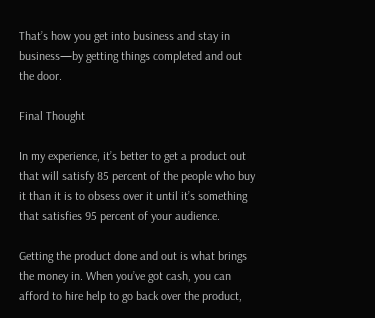That’s how you get into business and stay in business—by getting things completed and out the door.

Final Thought

In my experience, it’s better to get a product out that will satisfy 85 percent of the people who buy it than it is to obsess over it until it’s something that satisfies 95 percent of your audience.

Getting the product done and out is what brings the money in. When you’ve got cash, you can afford to hire help to go back over the product,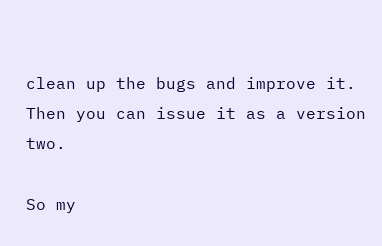clean up the bugs and improve it. Then you can issue it as a version two.

So my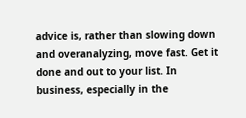advice is, rather than slowing down and overanalyzing, move fast. Get it done and out to your list. In business, especially in the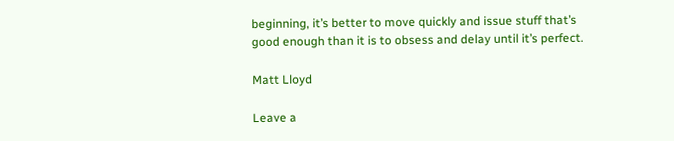beginning, it’s better to move quickly and issue stuff that’s good enough than it is to obsess and delay until it’s perfect.

Matt Lloyd

Leave a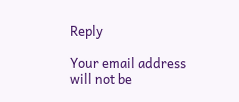Reply

Your email address will not be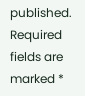published. Required fields are marked *